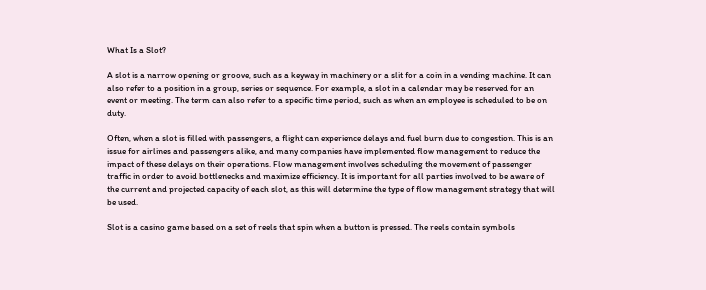What Is a Slot?

A slot is a narrow opening or groove, such as a keyway in machinery or a slit for a coin in a vending machine. It can also refer to a position in a group, series or sequence. For example, a slot in a calendar may be reserved for an event or meeting. The term can also refer to a specific time period, such as when an employee is scheduled to be on duty.

Often, when a slot is filled with passengers, a flight can experience delays and fuel burn due to congestion. This is an issue for airlines and passengers alike, and many companies have implemented flow management to reduce the impact of these delays on their operations. Flow management involves scheduling the movement of passenger traffic in order to avoid bottlenecks and maximize efficiency. It is important for all parties involved to be aware of the current and projected capacity of each slot, as this will determine the type of flow management strategy that will be used.

Slot is a casino game based on a set of reels that spin when a button is pressed. The reels contain symbols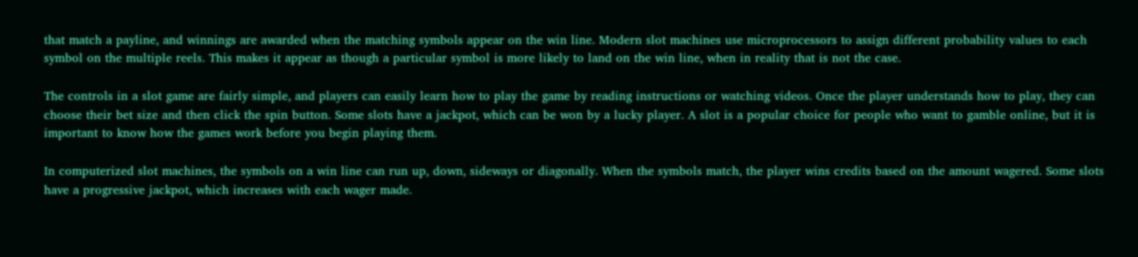that match a payline, and winnings are awarded when the matching symbols appear on the win line. Modern slot machines use microprocessors to assign different probability values to each symbol on the multiple reels. This makes it appear as though a particular symbol is more likely to land on the win line, when in reality that is not the case.

The controls in a slot game are fairly simple, and players can easily learn how to play the game by reading instructions or watching videos. Once the player understands how to play, they can choose their bet size and then click the spin button. Some slots have a jackpot, which can be won by a lucky player. A slot is a popular choice for people who want to gamble online, but it is important to know how the games work before you begin playing them.

In computerized slot machines, the symbols on a win line can run up, down, sideways or diagonally. When the symbols match, the player wins credits based on the amount wagered. Some slots have a progressive jackpot, which increases with each wager made.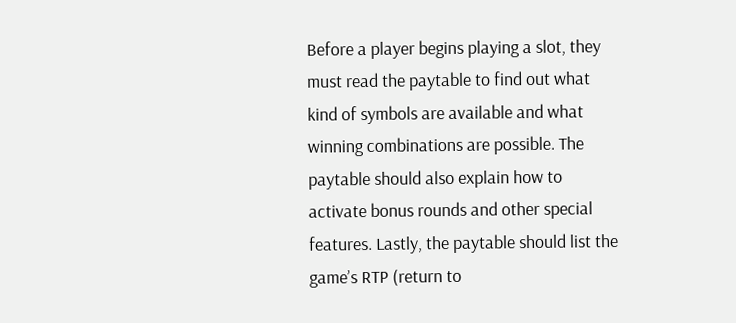Before a player begins playing a slot, they must read the paytable to find out what kind of symbols are available and what winning combinations are possible. The paytable should also explain how to activate bonus rounds and other special features. Lastly, the paytable should list the game’s RTP (return to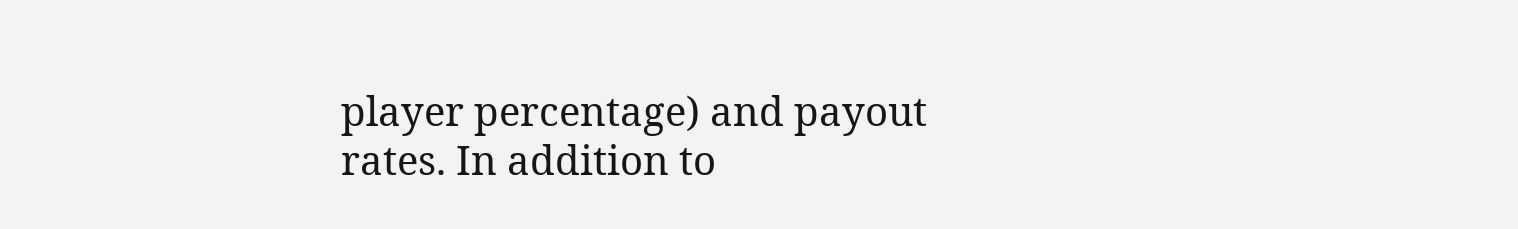player percentage) and payout rates. In addition to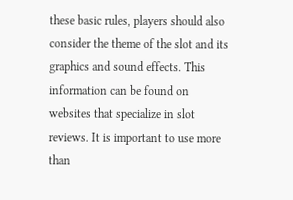these basic rules, players should also consider the theme of the slot and its graphics and sound effects. This information can be found on websites that specialize in slot reviews. It is important to use more than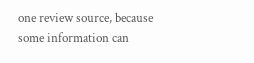one review source, because some information can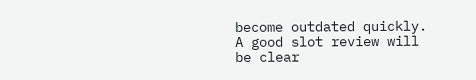become outdated quickly. A good slot review will be clear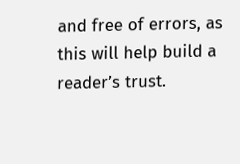and free of errors, as this will help build a reader’s trust.